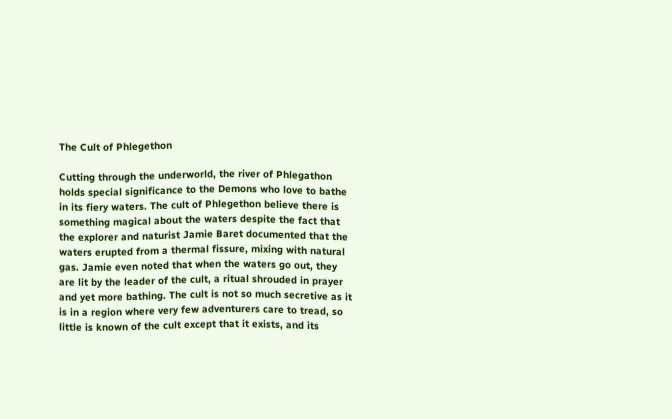The Cult of Phlegethon

Cutting through the underworld, the river of Phlegathon holds special significance to the Demons who love to bathe in its fiery waters. The cult of Phlegethon believe there is something magical about the waters despite the fact that the explorer and naturist Jamie Baret documented that the waters erupted from a thermal fissure, mixing with natural gas. Jamie even noted that when the waters go out, they are lit by the leader of the cult, a ritual shrouded in prayer and yet more bathing. The cult is not so much secretive as it is in a region where very few adventurers care to tread, so little is known of the cult except that it exists, and its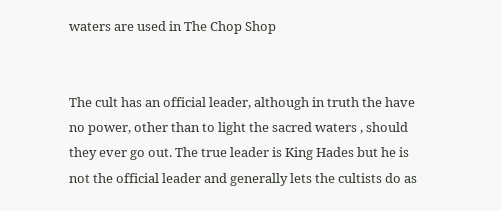waters are used in The Chop Shop


The cult has an official leader, although in truth the have no power, other than to light the sacred waters , should they ever go out. The true leader is King Hades but he is not the official leader and generally lets the cultists do as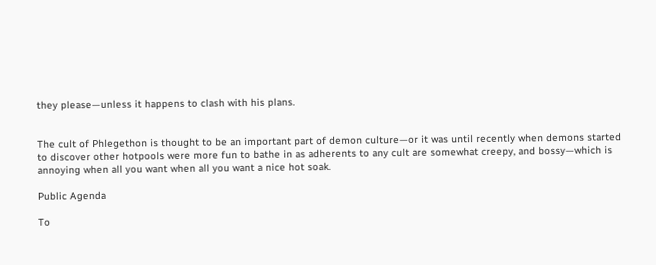they please—unless it happens to clash with his plans.


The cult of Phlegethon is thought to be an important part of demon culture—or it was until recently when demons started to discover other hotpools were more fun to bathe in as adherents to any cult are somewhat creepy, and bossy—which is annoying when all you want when all you want a nice hot soak.

Public Agenda

To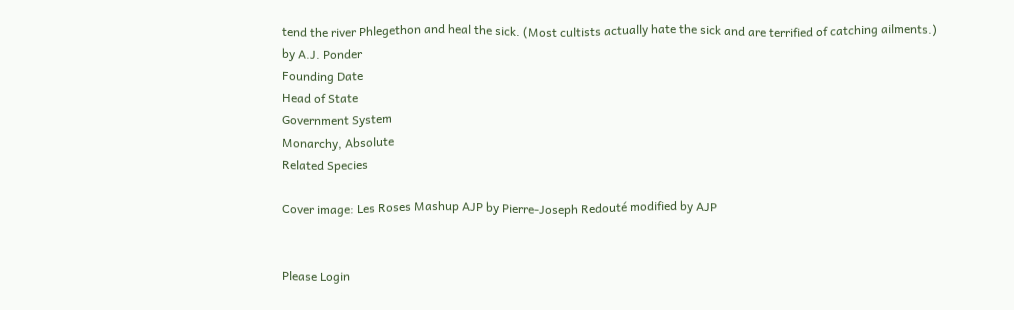tend the river Phlegethon and heal the sick. (Most cultists actually hate the sick and are terrified of catching ailments.)
by A.J. Ponder
Founding Date
Head of State
Government System
Monarchy, Absolute
Related Species

Cover image: Les Roses Mashup AJP by Pierre-Joseph Redouté modified by AJP


Please Login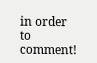in order to comment!